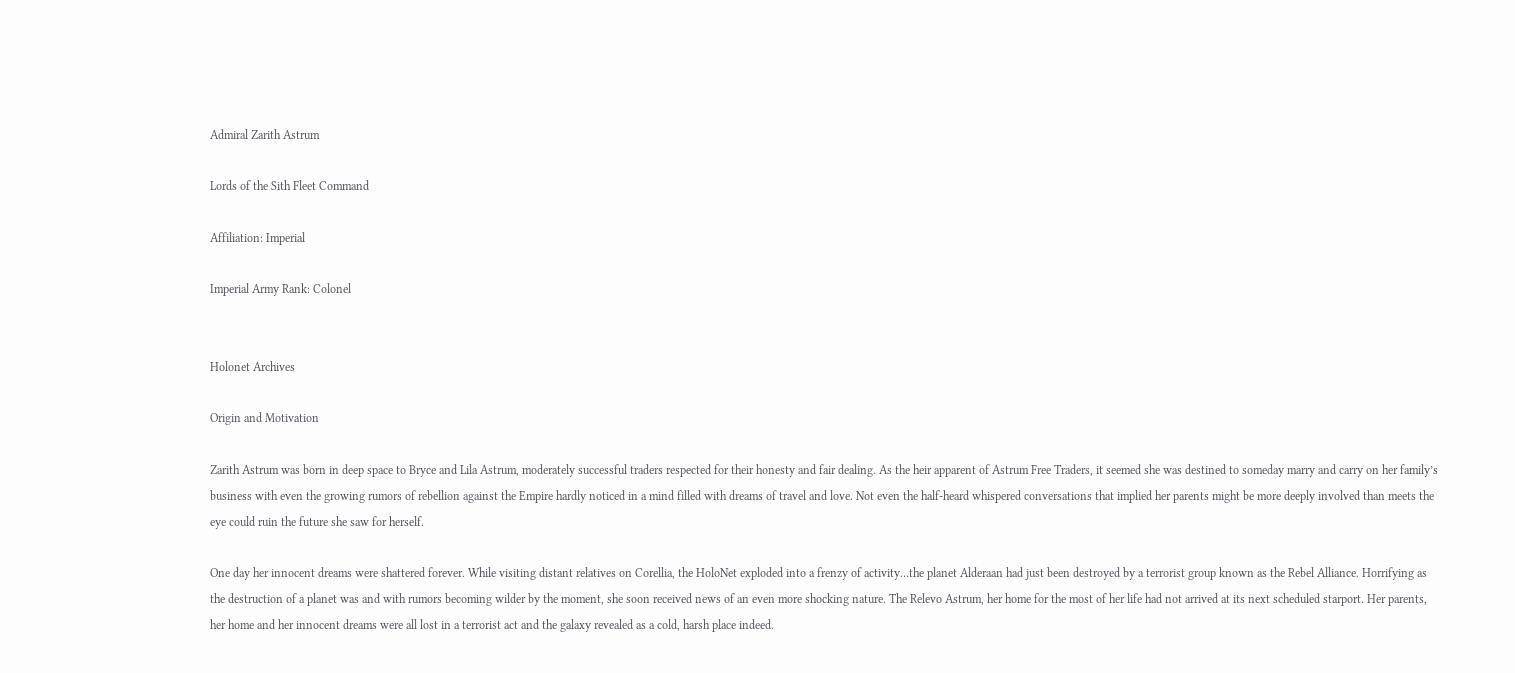Admiral Zarith Astrum

Lords of the Sith Fleet Command

Affiliation: Imperial

Imperial Army Rank: Colonel


Holonet Archives

Origin and Motivation

Zarith Astrum was born in deep space to Bryce and Lila Astrum, moderately successful traders respected for their honesty and fair dealing. As the heir apparent of Astrum Free Traders, it seemed she was destined to someday marry and carry on her family’s business with even the growing rumors of rebellion against the Empire hardly noticed in a mind filled with dreams of travel and love. Not even the half-heard whispered conversations that implied her parents might be more deeply involved than meets the eye could ruin the future she saw for herself.

One day her innocent dreams were shattered forever. While visiting distant relatives on Corellia, the HoloNet exploded into a frenzy of activity…the planet Alderaan had just been destroyed by a terrorist group known as the Rebel Alliance. Horrifying as the destruction of a planet was and with rumors becoming wilder by the moment, she soon received news of an even more shocking nature. The Relevo Astrum, her home for the most of her life had not arrived at its next scheduled starport. Her parents, her home and her innocent dreams were all lost in a terrorist act and the galaxy revealed as a cold, harsh place indeed.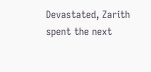Devastated, Zarith spent the next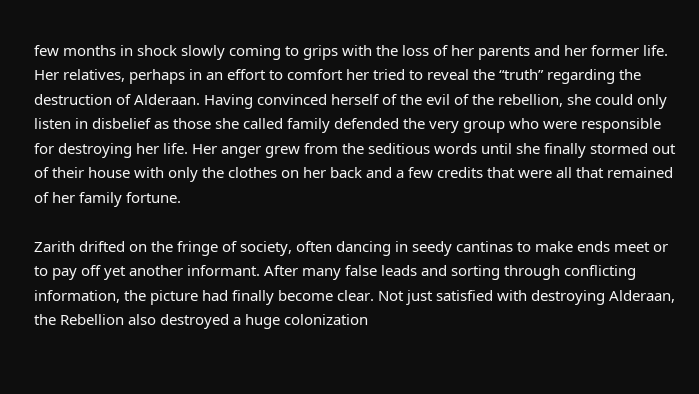few months in shock slowly coming to grips with the loss of her parents and her former life. Her relatives, perhaps in an effort to comfort her tried to reveal the “truth” regarding the destruction of Alderaan. Having convinced herself of the evil of the rebellion, she could only listen in disbelief as those she called family defended the very group who were responsible for destroying her life. Her anger grew from the seditious words until she finally stormed out of their house with only the clothes on her back and a few credits that were all that remained of her family fortune.

Zarith drifted on the fringe of society, often dancing in seedy cantinas to make ends meet or to pay off yet another informant. After many false leads and sorting through conflicting information, the picture had finally become clear. Not just satisfied with destroying Alderaan, the Rebellion also destroyed a huge colonization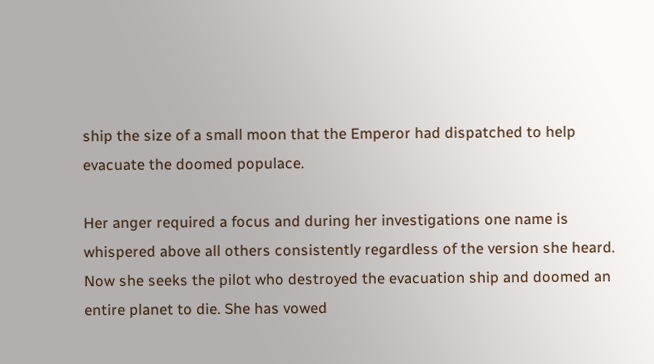ship the size of a small moon that the Emperor had dispatched to help evacuate the doomed populace.

Her anger required a focus and during her investigations one name is whispered above all others consistently regardless of the version she heard. Now she seeks the pilot who destroyed the evacuation ship and doomed an entire planet to die. She has vowed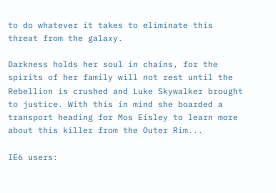to do whatever it takes to eliminate this threat from the galaxy.

Darkness holds her soul in chains, for the spirits of her family will not rest until the Rebellion is crushed and Luke Skywalker brought to justice. With this in mind she boarded a transport heading for Mos Eisley to learn more about this killer from the Outer Rim...

IE6 users: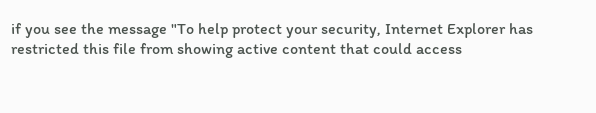if you see the message "To help protect your security, Internet Explorer has restricted this file from showing active content that could access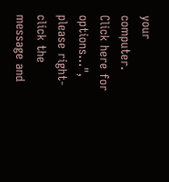your computer. Click here for options...",
please right-click the message and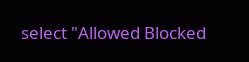select "Allowed Blocked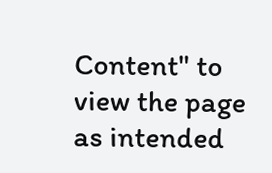Content" to view the page as intended